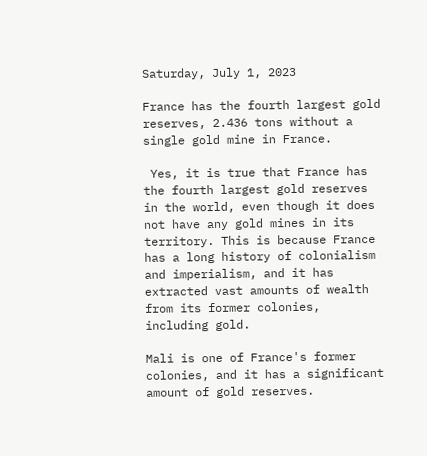Saturday, July 1, 2023

France has the fourth largest gold reserves, 2.436 tons without a single gold mine in France.

 Yes, it is true that France has the fourth largest gold reserves in the world, even though it does not have any gold mines in its territory. This is because France has a long history of colonialism and imperialism, and it has extracted vast amounts of wealth from its former colonies, including gold.

Mali is one of France's former colonies, and it has a significant amount of gold reserves.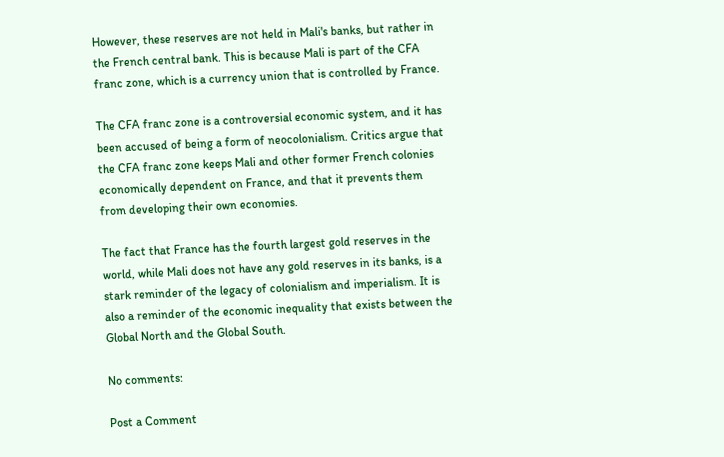However, these reserves are not held in Mali's banks, but rather in the French central bank. This is because Mali is part of the CFA franc zone, which is a currency union that is controlled by France.

The CFA franc zone is a controversial economic system, and it has been accused of being a form of neocolonialism. Critics argue that the CFA franc zone keeps Mali and other former French colonies economically dependent on France, and that it prevents them from developing their own economies.

The fact that France has the fourth largest gold reserves in the world, while Mali does not have any gold reserves in its banks, is a stark reminder of the legacy of colonialism and imperialism. It is also a reminder of the economic inequality that exists between the Global North and the Global South.

No comments:

Post a Comment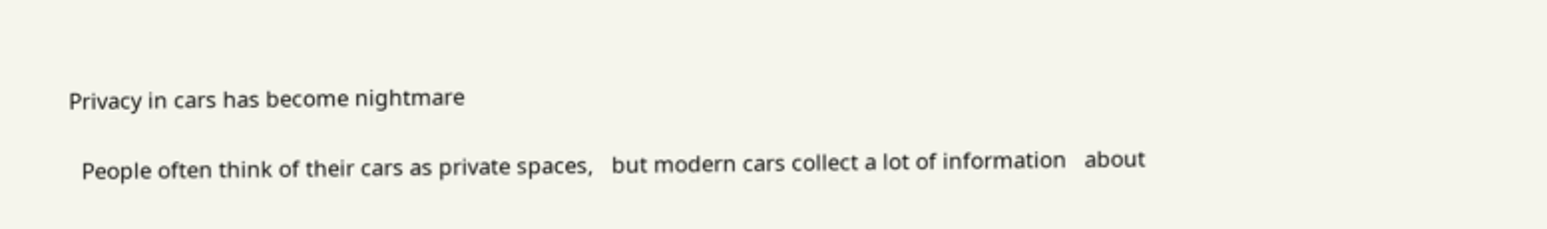Privacy in cars has become nightmare

  People often think of their cars as private spaces,   but modern cars collect a lot of information   about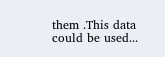them .This data   could be used...